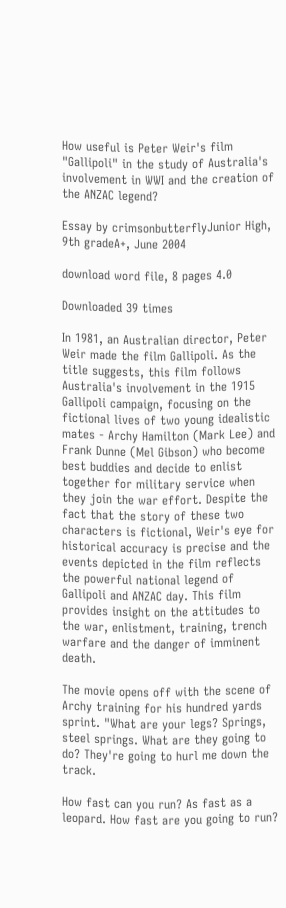How useful is Peter Weir's film "Gallipoli" in the study of Australia's involvement in WWI and the creation of the ANZAC legend?

Essay by crimsonbutterflyJunior High, 9th gradeA+, June 2004

download word file, 8 pages 4.0

Downloaded 39 times

In 1981, an Australian director, Peter Weir made the film Gallipoli. As the title suggests, this film follows Australia's involvement in the 1915 Gallipoli campaign, focusing on the fictional lives of two young idealistic mates - Archy Hamilton (Mark Lee) and Frank Dunne (Mel Gibson) who become best buddies and decide to enlist together for military service when they join the war effort. Despite the fact that the story of these two characters is fictional, Weir's eye for historical accuracy is precise and the events depicted in the film reflects the powerful national legend of Gallipoli and ANZAC day. This film provides insight on the attitudes to the war, enlistment, training, trench warfare and the danger of imminent death.

The movie opens off with the scene of Archy training for his hundred yards sprint. "What are your legs? Springs, steel springs. What are they going to do? They're going to hurl me down the track.

How fast can you run? As fast as a leopard. How fast are you going to run?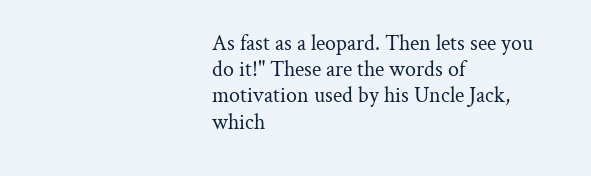As fast as a leopard. Then lets see you do it!" These are the words of motivation used by his Uncle Jack, which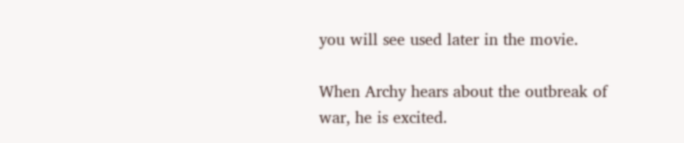you will see used later in the movie.

When Archy hears about the outbreak of war, he is excited.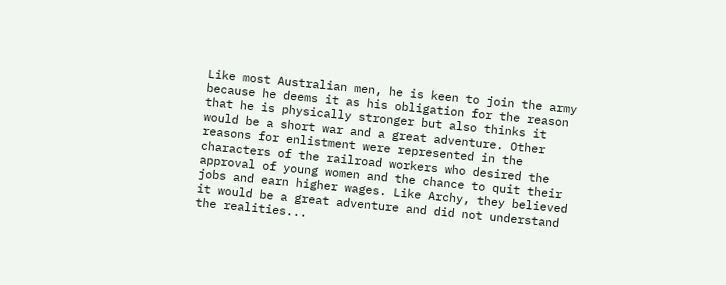Like most Australian men, he is keen to join the army because he deems it as his obligation for the reason that he is physically stronger but also thinks it would be a short war and a great adventure. Other reasons for enlistment were represented in the characters of the railroad workers who desired the approval of young women and the chance to quit their jobs and earn higher wages. Like Archy, they believed it would be a great adventure and did not understand the realities...